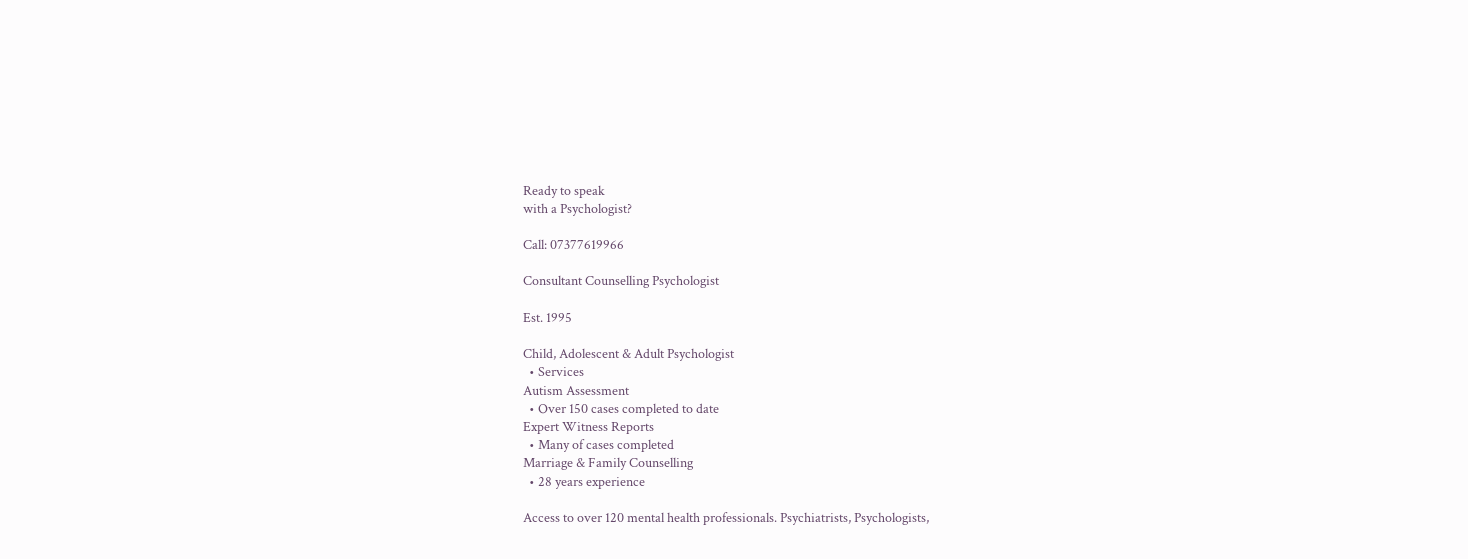Ready to speak
with a Psychologist?

Call: 07377619966

Consultant Counselling Psychologist

Est. 1995

Child, Adolescent & Adult Psychologist
  • Services
Autism Assessment
  • Over 150 cases completed to date
Expert Witness Reports
  • Many of cases completed
Marriage & Family Counselling
  • 28 years experience

Access to over 120 mental health professionals. Psychiatrists, Psychologists,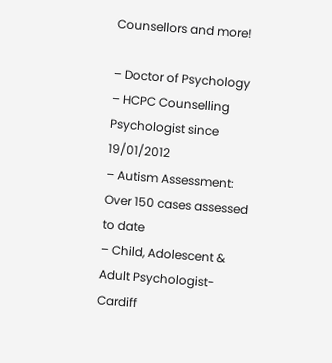Counsellors and more!

– Doctor of Psychology
– HCPC Counselling Psychologist since 19/01/2012
– Autism Assessment: Over 150 cases assessed to date
– Child, Adolescent & Adult Psychologist- Cardiff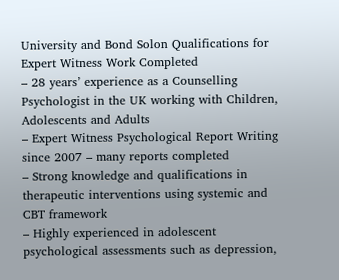University and Bond Solon Qualifications for Expert Witness Work Completed
– 28 years’ experience as a Counselling Psychologist in the UK working with Children, Adolescents and Adults
– Expert Witness Psychological Report Writing since 2007 – many reports completed
– Strong knowledge and qualifications in therapeutic interventions using systemic and CBT framework
– Highly experienced in adolescent psychological assessments such as depression,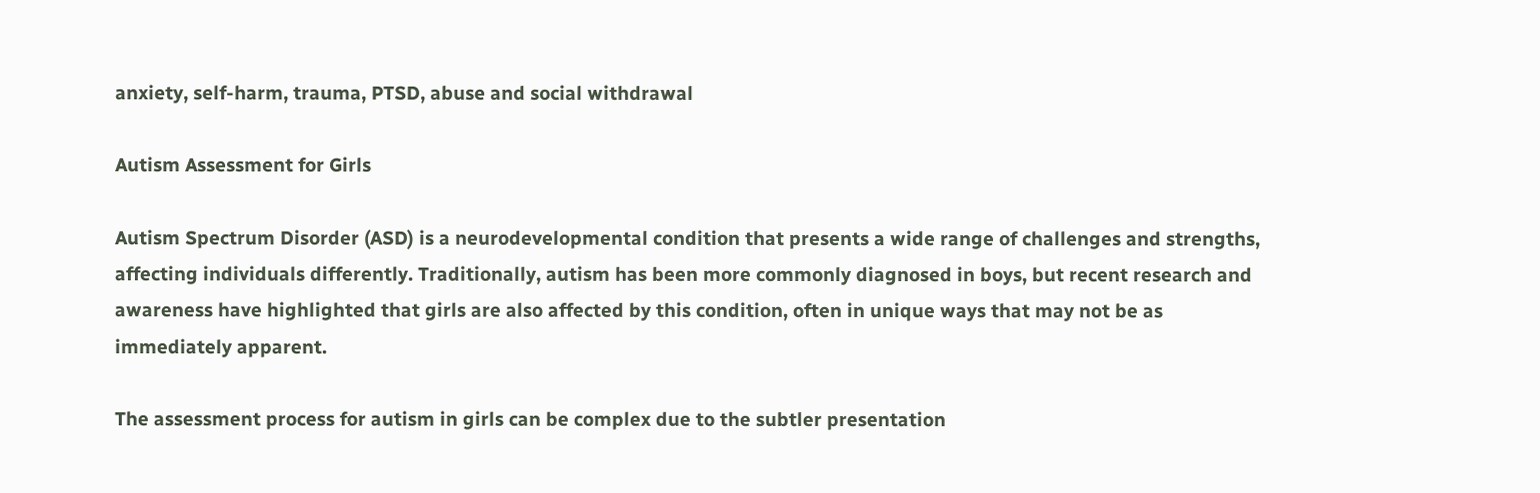anxiety, self-harm, trauma, PTSD, abuse and social withdrawal

Autism Assessment for Girls

Autism Spectrum Disorder (ASD) is a neurodevelopmental condition that presents a wide range of challenges and strengths, affecting individuals differently. Traditionally, autism has been more commonly diagnosed in boys, but recent research and awareness have highlighted that girls are also affected by this condition, often in unique ways that may not be as immediately apparent.

The assessment process for autism in girls can be complex due to the subtler presentation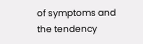of symptoms and the tendency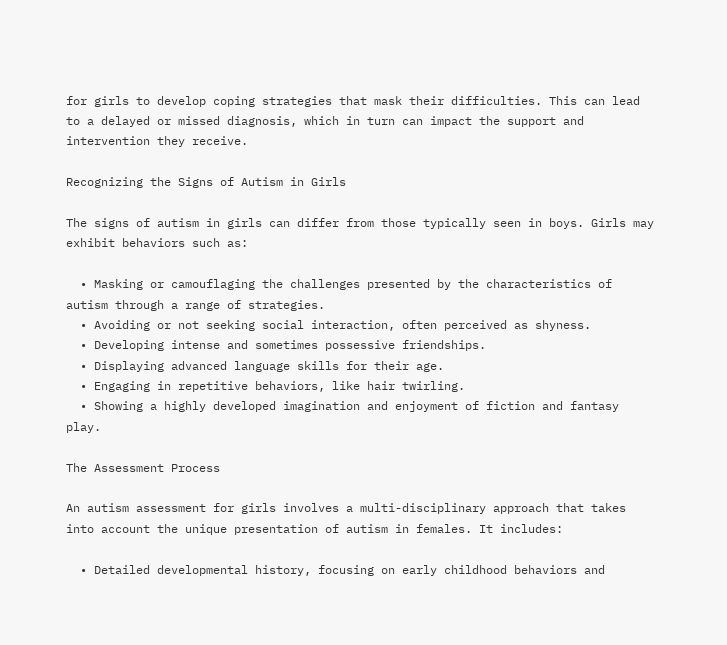for girls to develop coping strategies that mask their difficulties. This can lead to a delayed or missed diagnosis, which in turn can impact the support and intervention they receive.

Recognizing the Signs of Autism in Girls

The signs of autism in girls can differ from those typically seen in boys. Girls may exhibit behaviors such as:

  • Masking or camouflaging the challenges presented by the characteristics of autism through a range of strategies.
  • Avoiding or not seeking social interaction, often perceived as shyness.
  • Developing intense and sometimes possessive friendships.
  • Displaying advanced language skills for their age.
  • Engaging in repetitive behaviors, like hair twirling.
  • Showing a highly developed imagination and enjoyment of fiction and fantasy play.

The Assessment Process

An autism assessment for girls involves a multi-disciplinary approach that takes into account the unique presentation of autism in females. It includes:

  • Detailed developmental history, focusing on early childhood behaviors and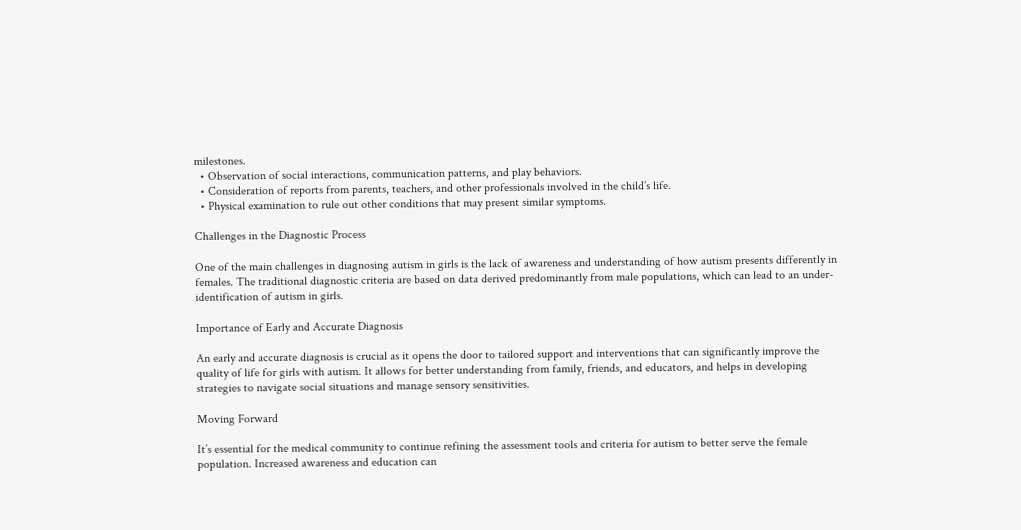milestones.
  • Observation of social interactions, communication patterns, and play behaviors.
  • Consideration of reports from parents, teachers, and other professionals involved in the child’s life.
  • Physical examination to rule out other conditions that may present similar symptoms.

Challenges in the Diagnostic Process

One of the main challenges in diagnosing autism in girls is the lack of awareness and understanding of how autism presents differently in females. The traditional diagnostic criteria are based on data derived predominantly from male populations, which can lead to an under-identification of autism in girls.

Importance of Early and Accurate Diagnosis

An early and accurate diagnosis is crucial as it opens the door to tailored support and interventions that can significantly improve the quality of life for girls with autism. It allows for better understanding from family, friends, and educators, and helps in developing strategies to navigate social situations and manage sensory sensitivities.

Moving Forward

It’s essential for the medical community to continue refining the assessment tools and criteria for autism to better serve the female population. Increased awareness and education can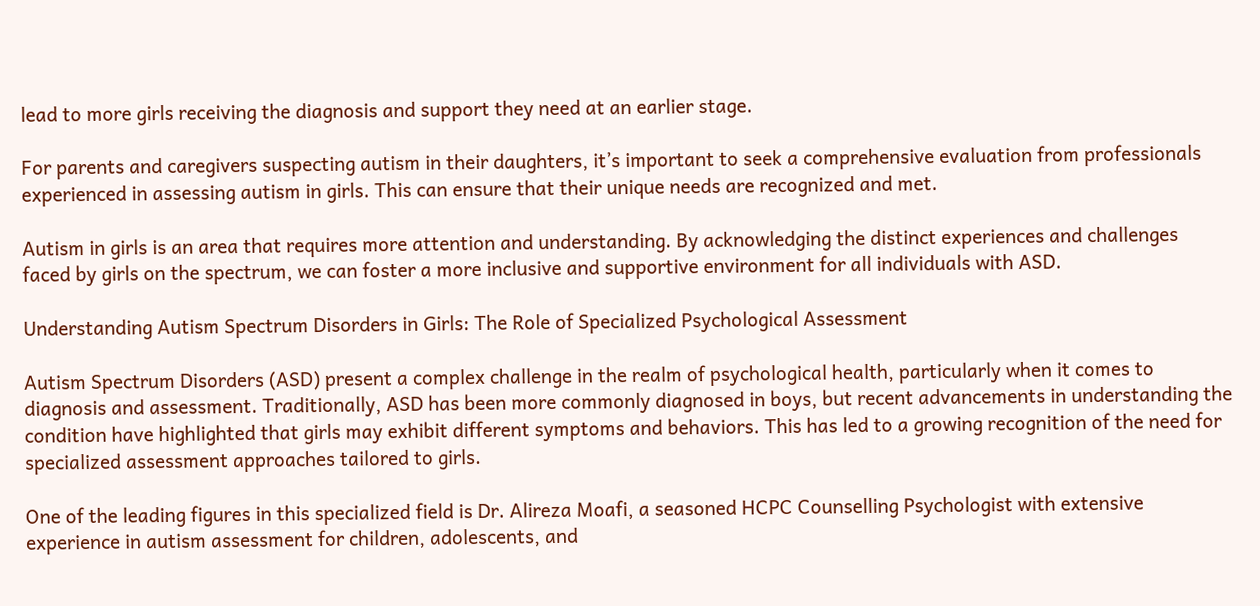lead to more girls receiving the diagnosis and support they need at an earlier stage.

For parents and caregivers suspecting autism in their daughters, it’s important to seek a comprehensive evaluation from professionals experienced in assessing autism in girls. This can ensure that their unique needs are recognized and met.

Autism in girls is an area that requires more attention and understanding. By acknowledging the distinct experiences and challenges faced by girls on the spectrum, we can foster a more inclusive and supportive environment for all individuals with ASD.

Understanding Autism Spectrum Disorders in Girls: The Role of Specialized Psychological Assessment

Autism Spectrum Disorders (ASD) present a complex challenge in the realm of psychological health, particularly when it comes to diagnosis and assessment. Traditionally, ASD has been more commonly diagnosed in boys, but recent advancements in understanding the condition have highlighted that girls may exhibit different symptoms and behaviors. This has led to a growing recognition of the need for specialized assessment approaches tailored to girls.

One of the leading figures in this specialized field is Dr. Alireza Moafi, a seasoned HCPC Counselling Psychologist with extensive experience in autism assessment for children, adolescents, and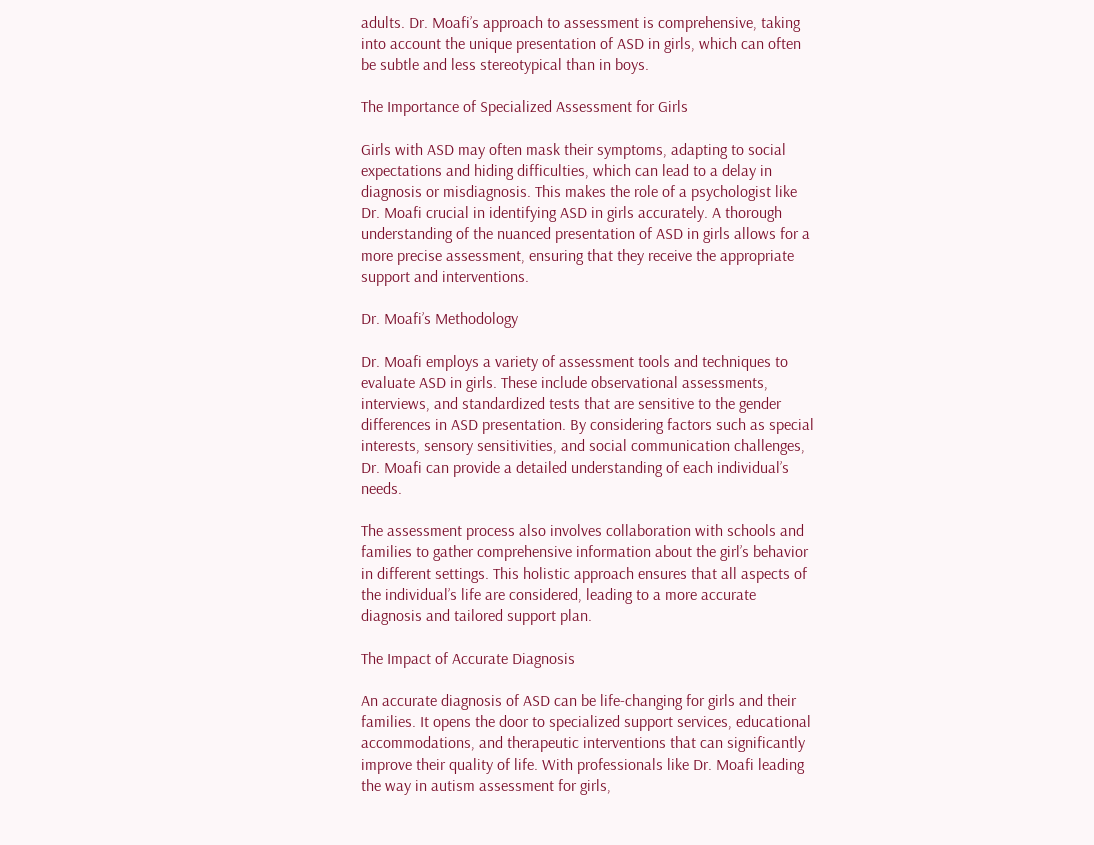adults. Dr. Moafi’s approach to assessment is comprehensive, taking into account the unique presentation of ASD in girls, which can often be subtle and less stereotypical than in boys.

The Importance of Specialized Assessment for Girls

Girls with ASD may often mask their symptoms, adapting to social expectations and hiding difficulties, which can lead to a delay in diagnosis or misdiagnosis. This makes the role of a psychologist like Dr. Moafi crucial in identifying ASD in girls accurately. A thorough understanding of the nuanced presentation of ASD in girls allows for a more precise assessment, ensuring that they receive the appropriate support and interventions.

Dr. Moafi’s Methodology

Dr. Moafi employs a variety of assessment tools and techniques to evaluate ASD in girls. These include observational assessments, interviews, and standardized tests that are sensitive to the gender differences in ASD presentation. By considering factors such as special interests, sensory sensitivities, and social communication challenges, Dr. Moafi can provide a detailed understanding of each individual’s needs.

The assessment process also involves collaboration with schools and families to gather comprehensive information about the girl’s behavior in different settings. This holistic approach ensures that all aspects of the individual’s life are considered, leading to a more accurate diagnosis and tailored support plan.

The Impact of Accurate Diagnosis

An accurate diagnosis of ASD can be life-changing for girls and their families. It opens the door to specialized support services, educational accommodations, and therapeutic interventions that can significantly improve their quality of life. With professionals like Dr. Moafi leading the way in autism assessment for girls,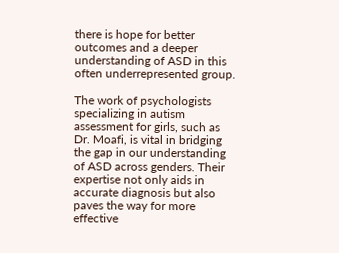there is hope for better outcomes and a deeper understanding of ASD in this often underrepresented group.

The work of psychologists specializing in autism assessment for girls, such as Dr. Moafi, is vital in bridging the gap in our understanding of ASD across genders. Their expertise not only aids in accurate diagnosis but also paves the way for more effective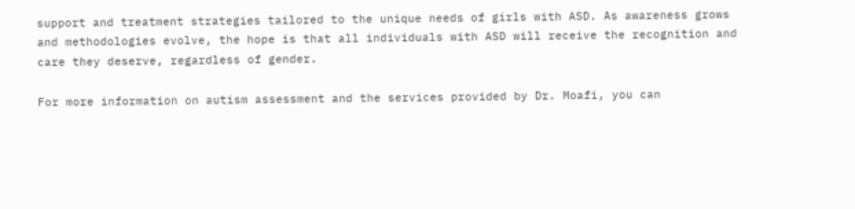support and treatment strategies tailored to the unique needs of girls with ASD. As awareness grows and methodologies evolve, the hope is that all individuals with ASD will receive the recognition and care they deserve, regardless of gender.

For more information on autism assessment and the services provided by Dr. Moafi, you can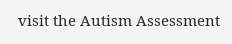visit the Autism Assessment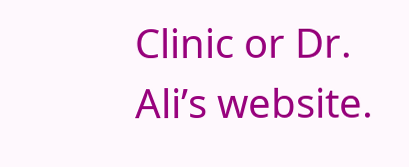Clinic or Dr. Ali’s website.